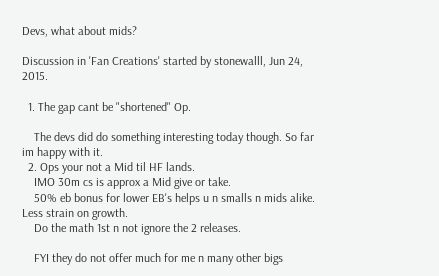Devs, what about mids?

Discussion in 'Fan Creations' started by stonewalll, Jun 24, 2015.

  1. The gap cant be "shortened" Op.

    The devs did do something interesting today though. So far im happy with it.
  2. Ops your not a Mid til HF lands.
    IMO 30m cs is approx a Mid give or take.
    50% eb bonus for lower EB's helps u n smalls n mids alike. Less strain on growth.
    Do the math 1st n not ignore the 2 releases.

    FYI they do not offer much for me n many other bigs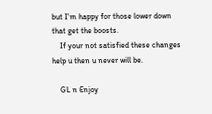but I'm happy for those lower down that get the boosts.
    If your not satisfied these changes help u then u never will be.

    GL n Enjoy